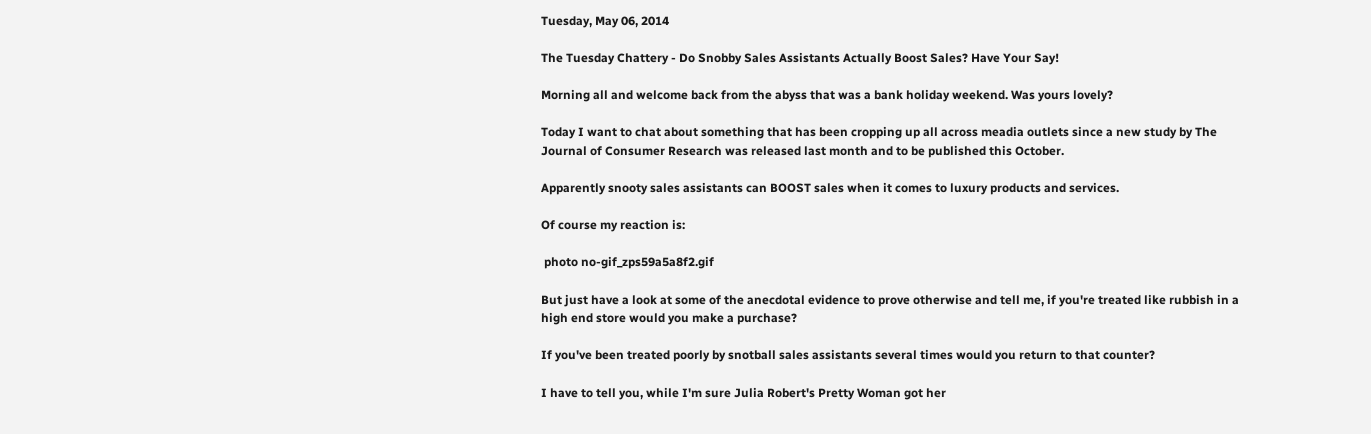Tuesday, May 06, 2014

The Tuesday Chattery - Do Snobby Sales Assistants Actually Boost Sales? Have Your Say!

Morning all and welcome back from the abyss that was a bank holiday weekend. Was yours lovely?

Today I want to chat about something that has been cropping up all across meadia outlets since a new study by The Journal of Consumer Research was released last month and to be published this October.

Apparently snooty sales assistants can BOOST sales when it comes to luxury products and services.

Of course my reaction is:

 photo no-gif_zps59a5a8f2.gif

But just have a look at some of the anecdotal evidence to prove otherwise and tell me, if you're treated like rubbish in a high end store would you make a purchase?

If you've been treated poorly by snotball sales assistants several times would you return to that counter?

I have to tell you, while I'm sure Julia Robert's Pretty Woman got her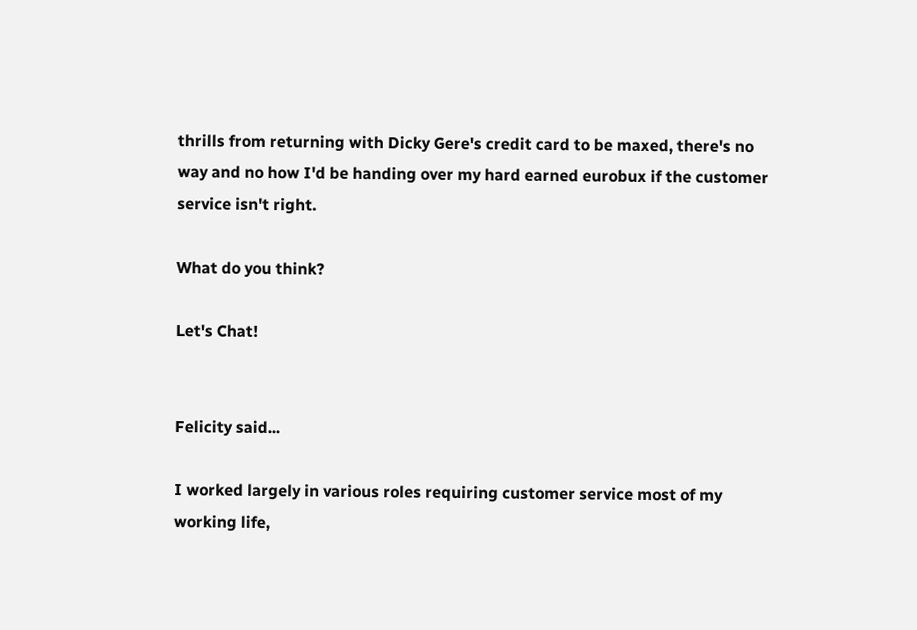thrills from returning with Dicky Gere's credit card to be maxed, there's no way and no how I'd be handing over my hard earned eurobux if the customer service isn't right.

What do you think?

Let's Chat!


Felicity said...

I worked largely in various roles requiring customer service most of my working life,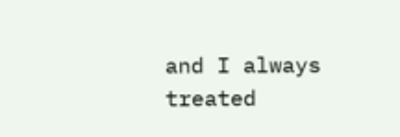and I always treated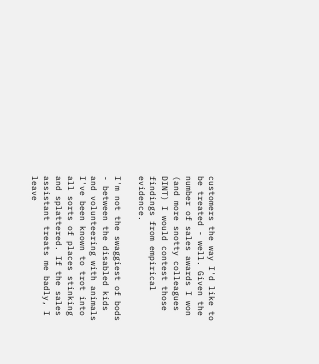customers the way I'd like to be treated - well. Given the number of sales awards I won (and more snotty colleagues DINT) I would contest those findings from empirical evidence.

I'm not the swaggiest of bods - between the disabled kids and volunteering with animals I've been known to trot into all sorts of places stinking and splattered. If the sales assistant treats me badly, I leave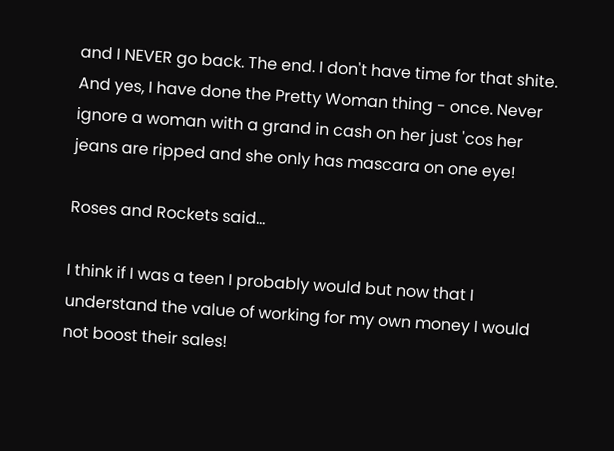and I NEVER go back. The end. I don't have time for that shite. And yes, I have done the Pretty Woman thing - once. Never ignore a woman with a grand in cash on her just 'cos her jeans are ripped and she only has mascara on one eye!

Roses and Rockets said...

I think if I was a teen I probably would but now that I understand the value of working for my own money I would not boost their sales!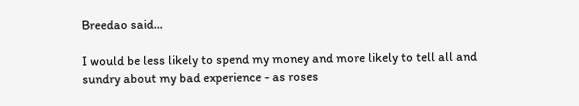Breedao said...

I would be less likely to spend my money and more likely to tell all and sundry about my bad experience - as roses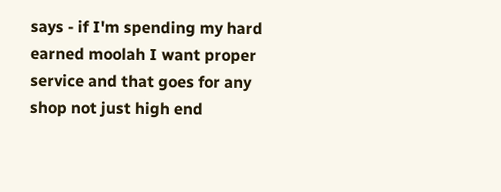says - if I'm spending my hard earned moolah I want proper service and that goes for any shop not just high end